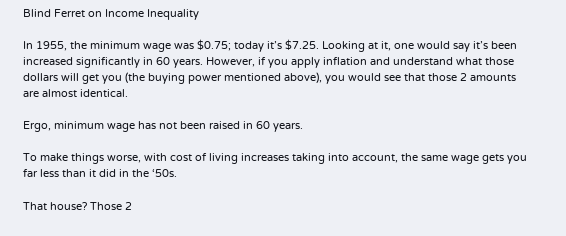Blind Ferret on Income Inequality

In 1955, the minimum wage was $0.75; today it’s $7.25. Looking at it, one would say it’s been increased significantly in 60 years. However, if you apply inflation and understand what those dollars will get you (the buying power mentioned above), you would see that those 2 amounts are almost identical.

Ergo, minimum wage has not been raised in 60 years.

To make things worse, with cost of living increases taking into account, the same wage gets you far less than it did in the ‘50s.

That house? Those 2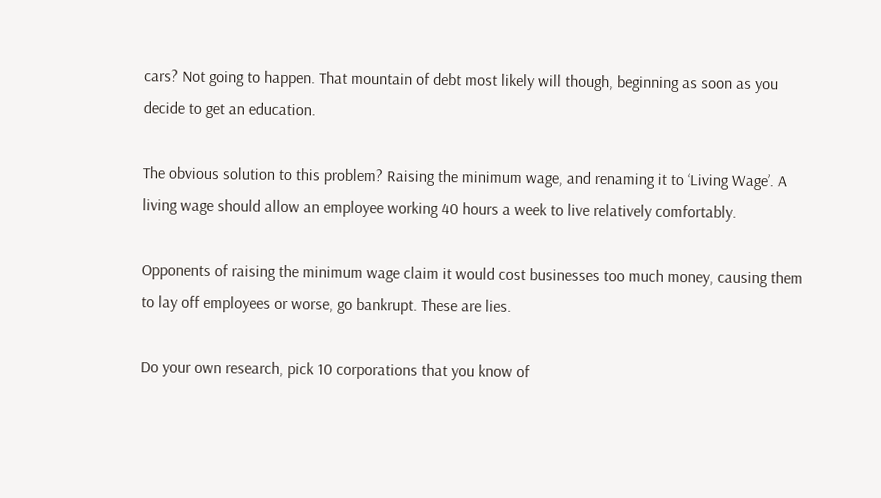cars? Not going to happen. That mountain of debt most likely will though, beginning as soon as you decide to get an education.

The obvious solution to this problem? Raising the minimum wage, and renaming it to ‘Living Wage’. A living wage should allow an employee working 40 hours a week to live relatively comfortably.

Opponents of raising the minimum wage claim it would cost businesses too much money, causing them to lay off employees or worse, go bankrupt. These are lies.

Do your own research, pick 10 corporations that you know of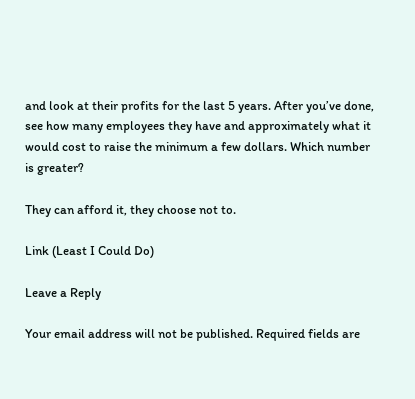and look at their profits for the last 5 years. After you’ve done, see how many employees they have and approximately what it would cost to raise the minimum a few dollars. Which number is greater?

They can afford it, they choose not to.

Link (Least I Could Do)

Leave a Reply

Your email address will not be published. Required fields are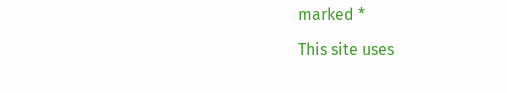marked *

This site uses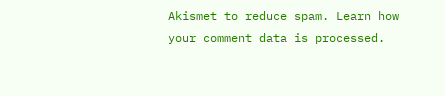Akismet to reduce spam. Learn how your comment data is processed.